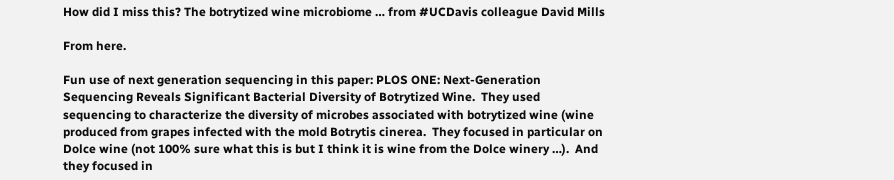How did I miss this? The botrytized wine microbiome … from #UCDavis colleague David Mills

From here.

Fun use of next generation sequencing in this paper: PLOS ONE: Next-Generation Sequencing Reveals Significant Bacterial Diversity of Botrytized Wine.  They used sequencing to characterize the diversity of microbes associated with botrytized wine (wine produced from grapes infected with the mold Botrytis cinerea.  They focused in particular on Dolce wine (not 100% sure what this is but I think it is wine from the Dolce winery …).  And they focused in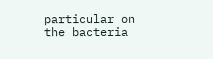particular on the bacteria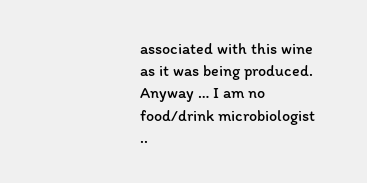associated with this wine as it was being produced.  Anyway … I am no food/drink microbiologist ..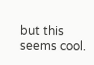but this seems cool.